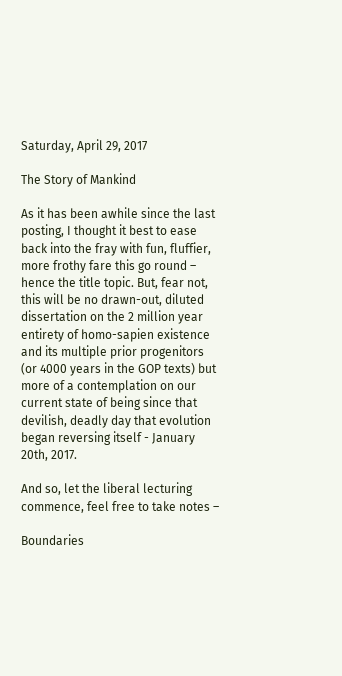Saturday, April 29, 2017

The Story of Mankind

As it has been awhile since the last posting, I thought it best to ease back into the fray with fun, fluffier, more frothy fare this go round – hence the title topic. But, fear not, this will be no drawn-out, diluted dissertation on the 2 million year entirety of homo-sapien existence and its multiple prior progenitors (or 4000 years in the GOP texts) but more of a contemplation on our current state of being since that devilish, deadly day that evolution began reversing itself - January 20th, 2017.

And so, let the liberal lecturing commence, feel free to take notes –

Boundaries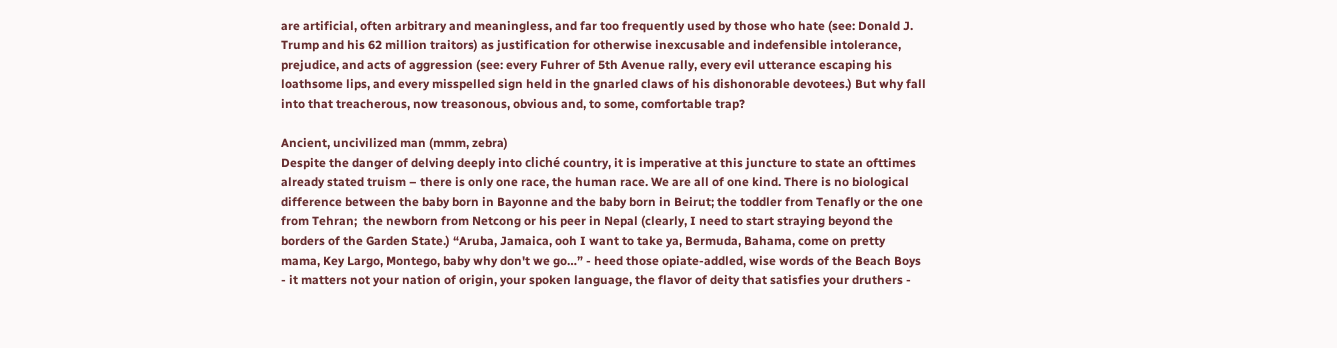are artificial, often arbitrary and meaningless, and far too frequently used by those who hate (see: Donald J. Trump and his 62 million traitors) as justification for otherwise inexcusable and indefensible intolerance, prejudice, and acts of aggression (see: every Fuhrer of 5th Avenue rally, every evil utterance escaping his loathsome lips, and every misspelled sign held in the gnarled claws of his dishonorable devotees.) But why fall into that treacherous, now treasonous, obvious and, to some, comfortable trap?

Ancient, uncivilized man (mmm, zebra)
Despite the danger of delving deeply into cliché country, it is imperative at this juncture to state an ofttimes already stated truism – there is only one race, the human race. We are all of one kind. There is no biological difference between the baby born in Bayonne and the baby born in Beirut; the toddler from Tenafly or the one from Tehran;  the newborn from Netcong or his peer in Nepal (clearly, I need to start straying beyond the borders of the Garden State.) “Aruba, Jamaica, ooh I want to take ya, Bermuda, Bahama, come on pretty mama, Key Largo, Montego, baby why don't we go…” - heed those opiate-addled, wise words of the Beach Boys - it matters not your nation of origin, your spoken language, the flavor of deity that satisfies your druthers -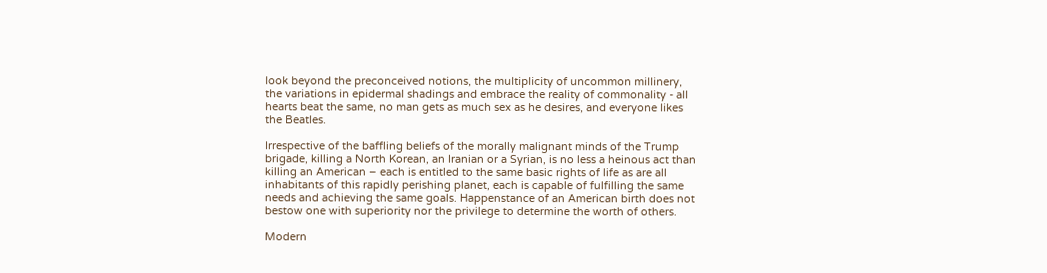look beyond the preconceived notions, the multiplicity of uncommon millinery, the variations in epidermal shadings and embrace the reality of commonality - all hearts beat the same, no man gets as much sex as he desires, and everyone likes the Beatles.

Irrespective of the baffling beliefs of the morally malignant minds of the Trump brigade, killing a North Korean, an Iranian or a Syrian, is no less a heinous act than killing an American – each is entitled to the same basic rights of life as are all inhabitants of this rapidly perishing planet, each is capable of fulfilling the same needs and achieving the same goals. Happenstance of an American birth does not bestow one with superiority nor the privilege to determine the worth of others.

Modern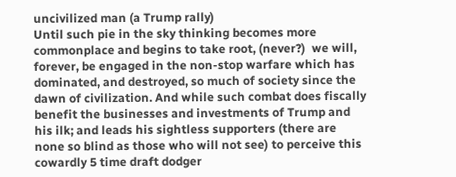uncivilized man (a Trump rally)
Until such pie in the sky thinking becomes more commonplace and begins to take root, (never?)  we will, forever, be engaged in the non-stop warfare which has dominated, and destroyed, so much of society since the dawn of civilization. And while such combat does fiscally benefit the businesses and investments of Trump and his ilk; and leads his sightless supporters (there are none so blind as those who will not see) to perceive this cowardly 5 time draft dodger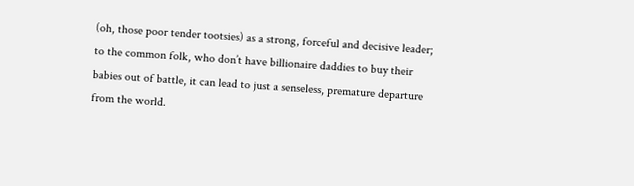(oh, those poor tender tootsies) as a strong, forceful and decisive leader; to the common folk, who don’t have billionaire daddies to buy their babies out of battle, it can lead to just a senseless, premature departure from the world.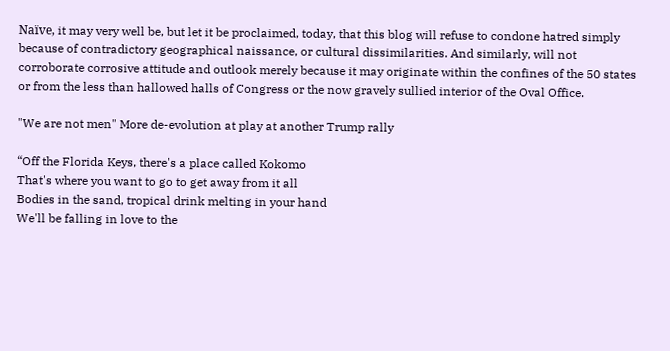Naïve, it may very well be, but let it be proclaimed, today, that this blog will refuse to condone hatred simply because of contradictory geographical naissance, or cultural dissimilarities. And similarly, will not corroborate corrosive attitude and outlook merely because it may originate within the confines of the 50 states or from the less than hallowed halls of Congress or the now gravely sullied interior of the Oval Office.

"We are not men" More de-evolution at play at another Trump rally

“Off the Florida Keys, there's a place called Kokomo
That's where you want to go to get away from it all
Bodies in the sand, tropical drink melting in your hand
We'll be falling in love to the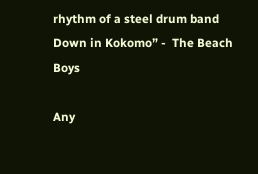rhythm of a steel drum band
Down in Kokomo” -  The Beach Boys

Any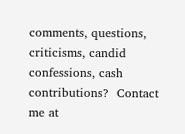comments, questions, criticisms, candid confessions, cash contributions?  Contact me at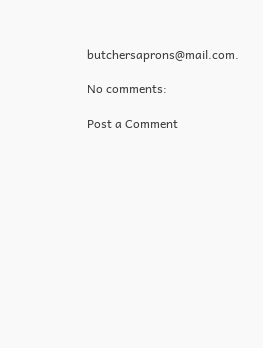butchersaprons@mail.com.

No comments:

Post a Comment